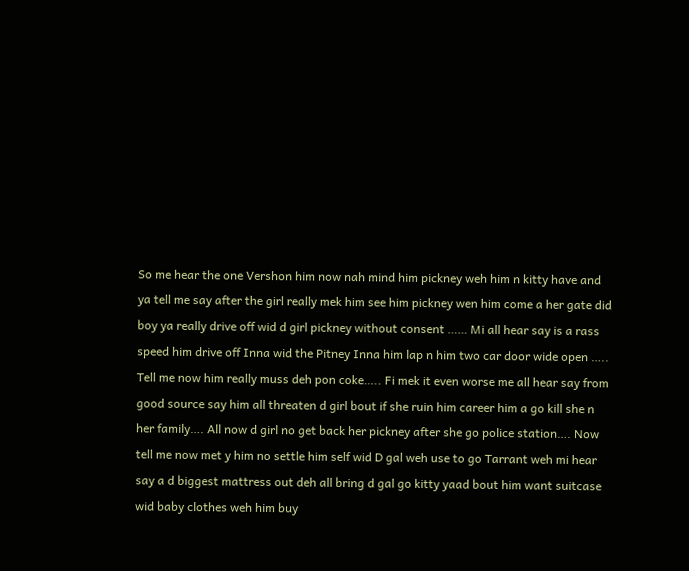So me hear the one Vershon him now nah mind him pickney weh him n kitty have and ya tell me say after the girl really mek him see him pickney wen him come a her gate did boy ya really drive off wid d girl pickney without consent …… Mi all hear say is a rass speed him drive off Inna wid the Pitney Inna him lap n him two car door wide open ….. Tell me now him really muss deh pon coke….. Fi mek it even worse me all hear say from good source say him all threaten d girl bout if she ruin him career him a go kill she n her family…. All now d girl no get back her pickney after she go police station…. Now tell me now met y him no settle him self wid D gal weh use to go Tarrant weh mi hear say a d biggest mattress out deh all bring d gal go kitty yaad bout him want suitcase wid baby clothes weh him buy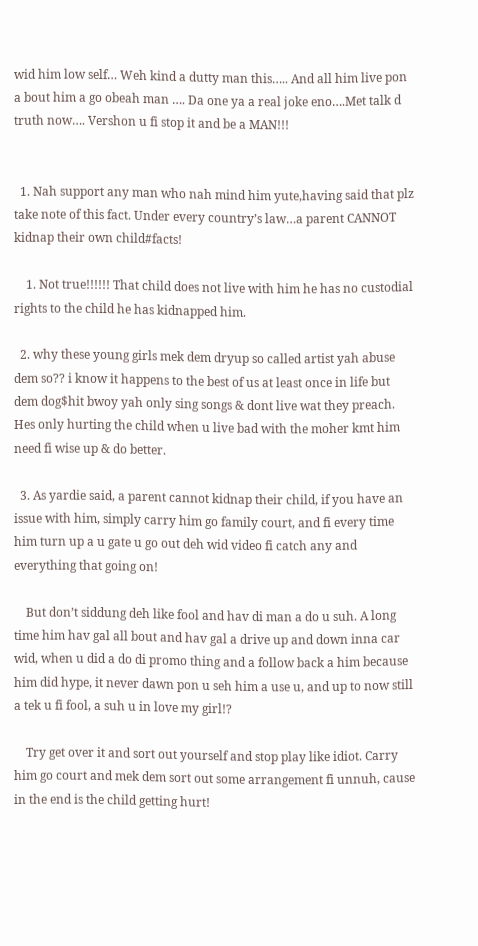wid him low self… Weh kind a dutty man this….. And all him live pon a bout him a go obeah man …. Da one ya a real joke eno….Met talk d truth now…. Vershon u fi stop it and be a MAN!!!


  1. Nah support any man who nah mind him yute,having said that plz take note of this fact. Under every country’s law…a parent CANNOT kidnap their own child#facts!

    1. Not true!!!!!! That child does not live with him he has no custodial rights to the child he has kidnapped him.

  2. why these young girls mek dem dryup so called artist yah abuse dem so?? i know it happens to the best of us at least once in life but dem dog$hit bwoy yah only sing songs & dont live wat they preach. Hes only hurting the child when u live bad with the moher kmt him need fi wise up & do better.

  3. As yardie said, a parent cannot kidnap their child, if you have an issue with him, simply carry him go family court, and fi every time him turn up a u gate u go out deh wid video fi catch any and everything that going on!

    But don’t siddung deh like fool and hav di man a do u suh. A long time him hav gal all bout and hav gal a drive up and down inna car wid, when u did a do di promo thing and a follow back a him because him did hype, it never dawn pon u seh him a use u, and up to now still a tek u fi fool, a suh u in love my girl!?

    Try get over it and sort out yourself and stop play like idiot. Carry him go court and mek dem sort out some arrangement fi unnuh, cause in the end is the child getting hurt!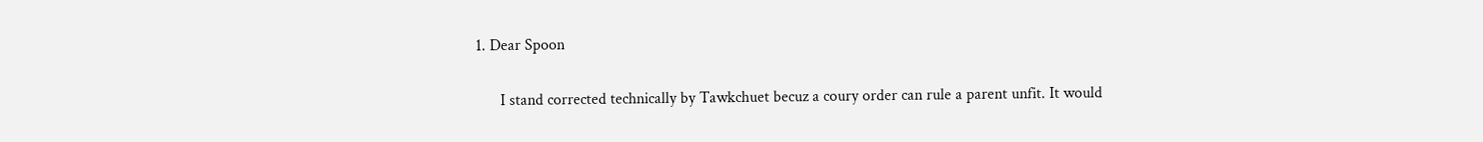1. Dear Spoon

      I stand corrected technically by Tawkchuet becuz a coury order can rule a parent unfit. It would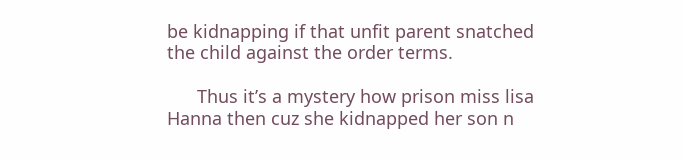be kidnapping if that unfit parent snatched the child against the order terms.

      Thus it’s a mystery how prison miss lisa Hanna then cuz she kidnapped her son n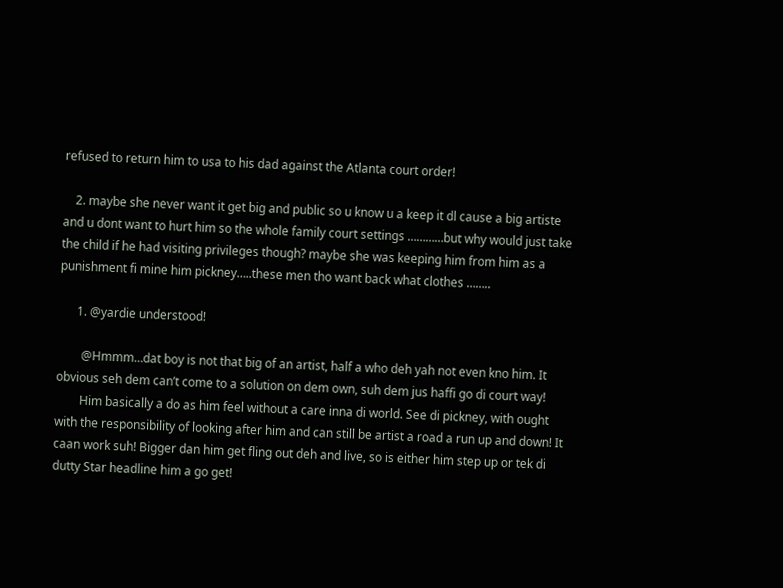refused to return him to usa to his dad against the Atlanta court order!

    2. maybe she never want it get big and public so u know u a keep it dl cause a big artiste and u dont want to hurt him so the whole family court settings …………but why would just take the child if he had visiting privileges though? maybe she was keeping him from him as a punishment fi mine him pickney…..these men tho want back what clothes ……..

      1. @yardie understood!

        @Hmmm…dat boy is not that big of an artist, half a who deh yah not even kno him. It obvious seh dem can’t come to a solution on dem own, suh dem jus haffi go di court way!
        Him basically a do as him feel without a care inna di world. See di pickney, with ought with the responsibility of looking after him and can still be artist a road a run up and down! It caan work suh! Bigger dan him get fling out deh and live, so is either him step up or tek di dutty Star headline him a go get!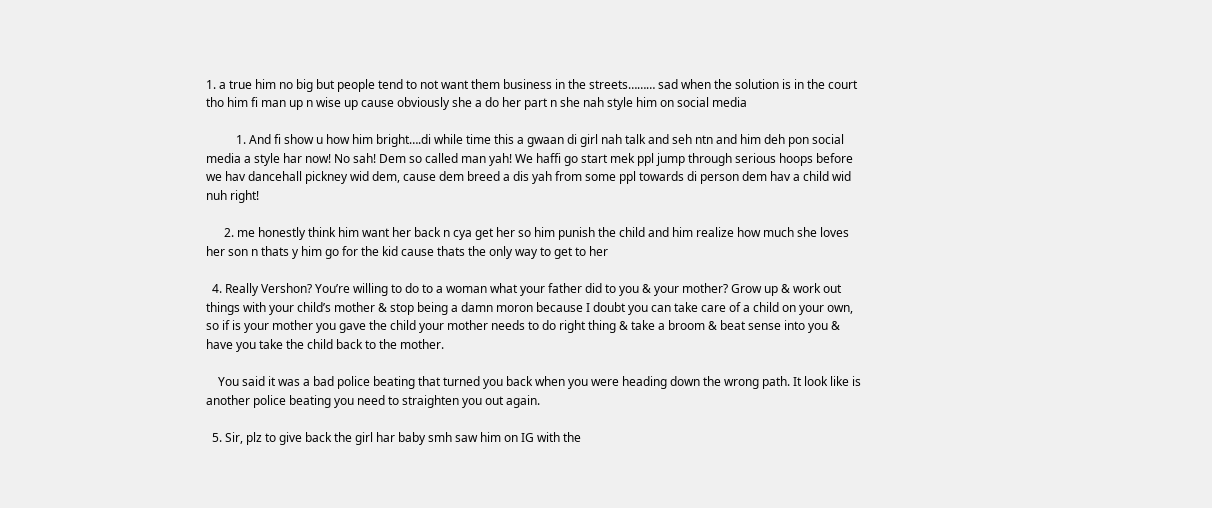1. a true him no big but people tend to not want them business in the streets……… sad when the solution is in the court tho him fi man up n wise up cause obviously she a do her part n she nah style him on social media

          1. And fi show u how him bright….di while time this a gwaan di girl nah talk and seh ntn and him deh pon social media a style har now! No sah! Dem so called man yah! We haffi go start mek ppl jump through serious hoops before we hav dancehall pickney wid dem, cause dem breed a dis yah from some ppl towards di person dem hav a child wid nuh right!

      2. me honestly think him want her back n cya get her so him punish the child and him realize how much she loves her son n thats y him go for the kid cause thats the only way to get to her

  4. Really Vershon? You’re willing to do to a woman what your father did to you & your mother? Grow up & work out things with your child’s mother & stop being a damn moron because I doubt you can take care of a child on your own, so if is your mother you gave the child your mother needs to do right thing & take a broom & beat sense into you & have you take the child back to the mother.

    You said it was a bad police beating that turned you back when you were heading down the wrong path. It look like is another police beating you need to straighten you out again.

  5. Sir, plz to give back the girl har baby smh saw him on IG with the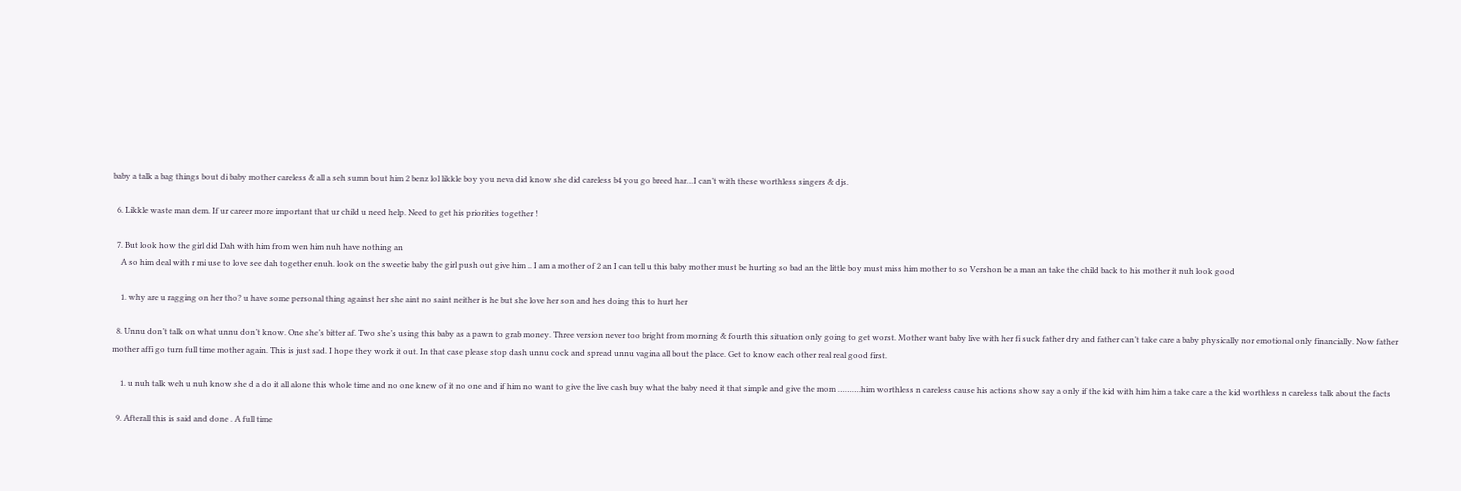baby a talk a bag things bout di baby mother careless & all a seh sumn bout him 2 benz lol likkle boy you neva did know she did careless b4 you go breed har…I can’t with these worthless singers & djs.

  6. Likkle waste man dem. If ur career more important that ur child u need help. Need to get his priorities together !

  7. But look how the girl did Dah with him from wen him nuh have nothing an
    A so him deal with r mi use to love see dah together enuh. look on the sweetie baby the girl push out give him .. I am a mother of 2 an I can tell u this baby mother must be hurting so bad an the little boy must miss him mother to so Vershon be a man an take the child back to his mother it nuh look good

    1. why are u ragging on her tho? u have some personal thing against her she aint no saint neither is he but she love her son and hes doing this to hurt her

  8. Unnu don’t talk on what unnu don’t know. One she’s bitter af. Two she’s using this baby as a pawn to grab money. Three version never too bright from morning & fourth this situation only going to get worst. Mother want baby live with her fi suck father dry and father can’t take care a baby physically nor emotional only financially. Now father mother affi go turn full time mother again. This is just sad. I hope they work it out. In that case please stop dash unnu cock and spread unnu vagina all bout the place. Get to know each other real real good first.

    1. u nuh talk weh u nuh know she d a do it all alone this whole time and no one knew of it no one and if him no want to give the live cash buy what the baby need it that simple and give the mom ……….him worthless n careless cause his actions show say a only if the kid with him him a take care a the kid worthless n careless talk about the facts

  9. Afterall this is said and done . A full time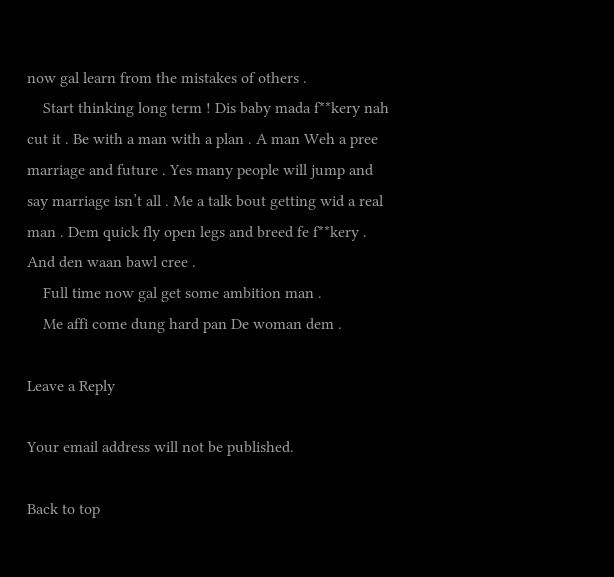now gal learn from the mistakes of others .
    Start thinking long term ! Dis baby mada f**kery nah cut it . Be with a man with a plan . A man Weh a pree marriage and future . Yes many people will jump and say marriage isn’t all . Me a talk bout getting wid a real man . Dem quick fly open legs and breed fe f**kery . And den waan bawl cree .
    Full time now gal get some ambition man .
    Me affi come dung hard pan De woman dem .

Leave a Reply

Your email address will not be published.

Back to top